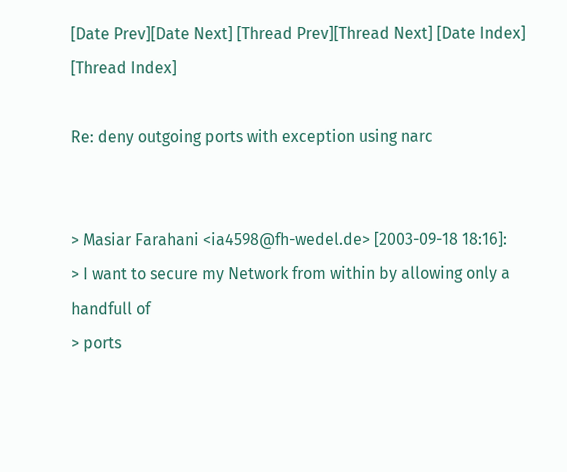[Date Prev][Date Next] [Thread Prev][Thread Next] [Date Index] [Thread Index]

Re: deny outgoing ports with exception using narc


> Masiar Farahani <ia4598@fh-wedel.de> [2003-09-18 18:16]:
> I want to secure my Network from within by allowing only a handfull of
> ports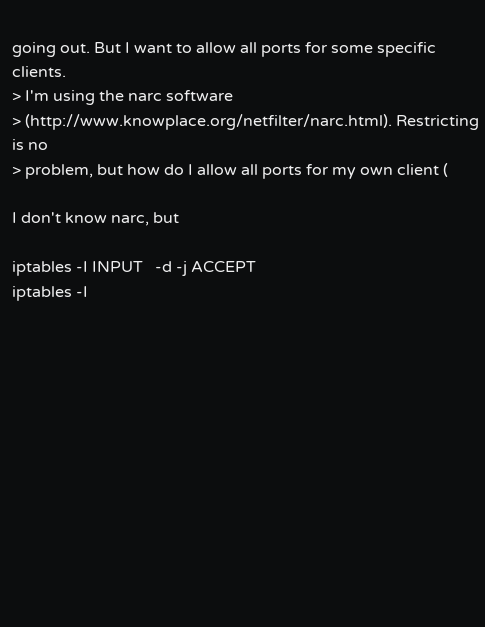going out. But I want to allow all ports for some specific clients.
> I'm using the narc software
> (http://www.knowplace.org/netfilter/narc.html). Restricting is no
> problem, but how do I allow all ports for my own client (

I don't know narc, but

iptables -I INPUT   -d -j ACCEPT
iptables -I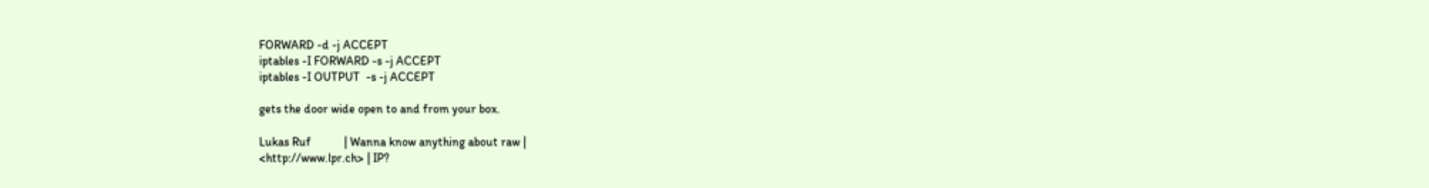FORWARD -d -j ACCEPT
iptables -I FORWARD -s -j ACCEPT
iptables -I OUTPUT  -s -j ACCEPT

gets the door wide open to and from your box.

Lukas Ruf           | Wanna know anything about raw |
<http://www.lpr.ch> | IP?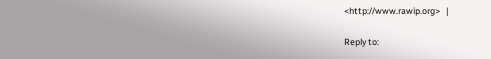<http://www.rawip.org>   |

Reply to: